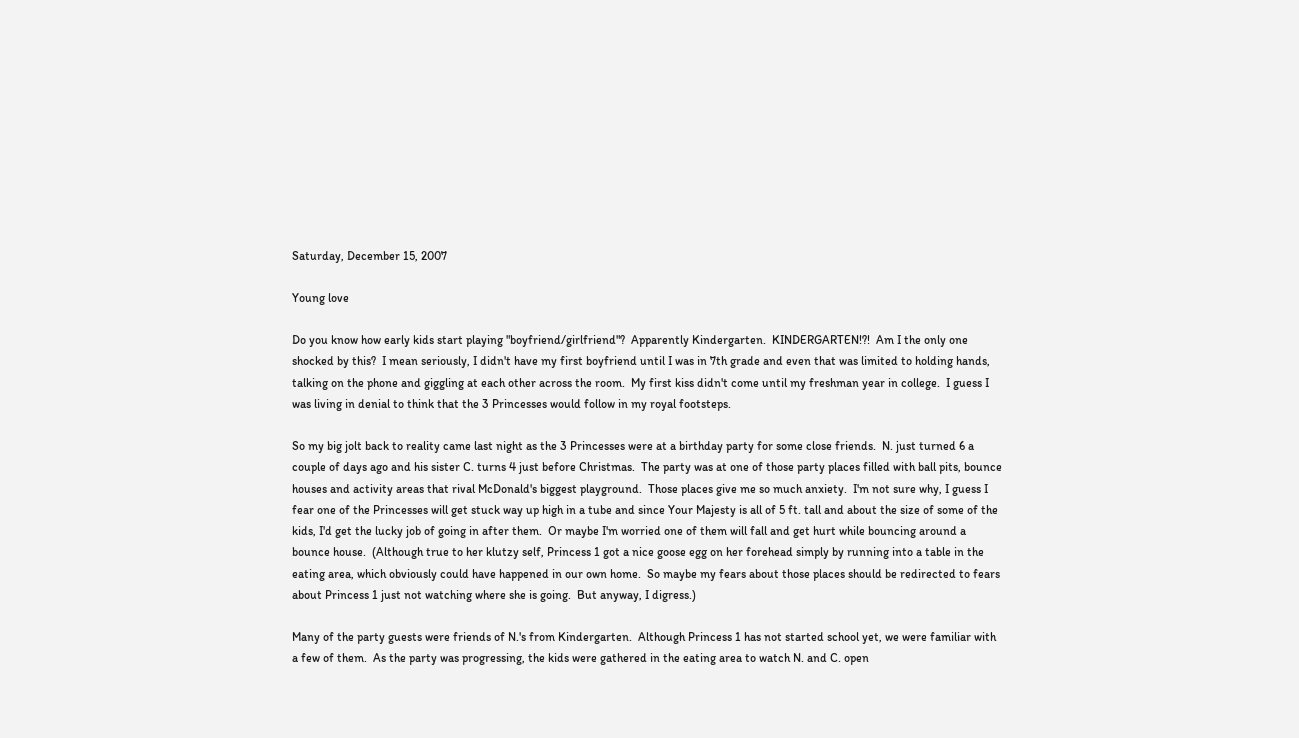Saturday, December 15, 2007

Young love

Do you know how early kids start playing "boyfriend/girlfriend"?  Apparently Kindergarten.  KINDERGARTEN!?!  Am I the only one shocked by this?  I mean seriously, I didn't have my first boyfriend until I was in 7th grade and even that was limited to holding hands, talking on the phone and giggling at each other across the room.  My first kiss didn't come until my freshman year in college.  I guess I was living in denial to think that the 3 Princesses would follow in my royal footsteps.

So my big jolt back to reality came last night as the 3 Princesses were at a birthday party for some close friends.  N. just turned 6 a couple of days ago and his sister C. turns 4 just before Christmas.  The party was at one of those party places filled with ball pits, bounce houses and activity areas that rival McDonald's biggest playground.  Those places give me so much anxiety.  I'm not sure why, I guess I fear one of the Princesses will get stuck way up high in a tube and since Your Majesty is all of 5 ft. tall and about the size of some of the kids, I'd get the lucky job of going in after them.  Or maybe I'm worried one of them will fall and get hurt while bouncing around a bounce house.  (Although true to her klutzy self, Princess 1 got a nice goose egg on her forehead simply by running into a table in the eating area, which obviously could have happened in our own home.  So maybe my fears about those places should be redirected to fears about Princess 1 just not watching where she is going.  But anyway, I digress.)

Many of the party guests were friends of N.'s from Kindergarten.  Although Princess 1 has not started school yet, we were familiar with a few of them.  As the party was progressing, the kids were gathered in the eating area to watch N. and C. open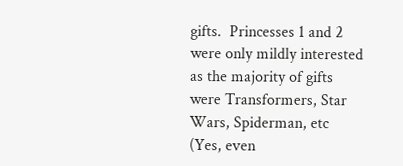gifts.  Princesses 1 and 2 were only mildly interested as the majority of gifts were Transformers, Star Wars, Spiderman, etc  (Yes, even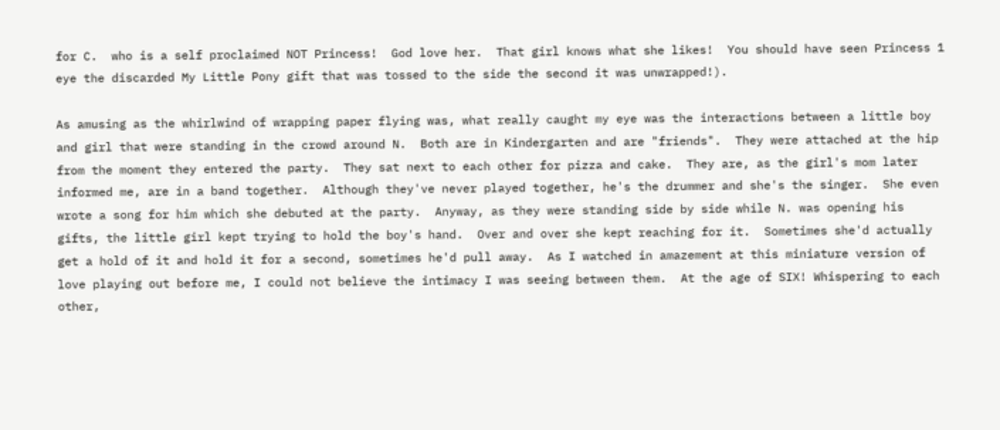for C.  who is a self proclaimed NOT Princess!  God love her.  That girl knows what she likes!  You should have seen Princess 1 eye the discarded My Little Pony gift that was tossed to the side the second it was unwrapped!).

As amusing as the whirlwind of wrapping paper flying was, what really caught my eye was the interactions between a little boy and girl that were standing in the crowd around N.  Both are in Kindergarten and are "friends".  They were attached at the hip from the moment they entered the party.  They sat next to each other for pizza and cake.  They are, as the girl's mom later informed me, are in a band together.  Although they've never played together, he's the drummer and she's the singer.  She even wrote a song for him which she debuted at the party.  Anyway, as they were standing side by side while N. was opening his gifts, the little girl kept trying to hold the boy's hand.  Over and over she kept reaching for it.  Sometimes she'd actually get a hold of it and hold it for a second, sometimes he'd pull away.  As I watched in amazement at this miniature version of love playing out before me, I could not believe the intimacy I was seeing between them.  At the age of SIX! Whispering to each other,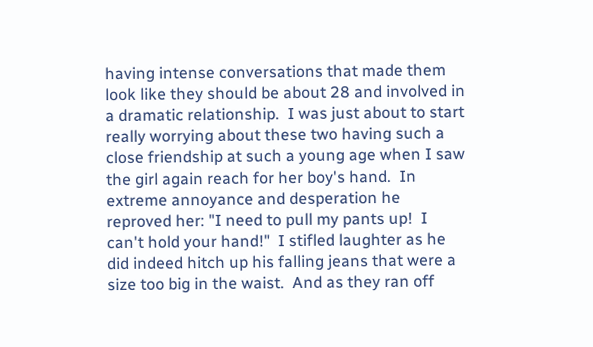having intense conversations that made them look like they should be about 28 and involved in a dramatic relationship.  I was just about to start really worrying about these two having such a close friendship at such a young age when I saw the girl again reach for her boy's hand.  In extreme annoyance and desperation he reproved her: "I need to pull my pants up!  I can't hold your hand!"  I stifled laughter as he did indeed hitch up his falling jeans that were a size too big in the waist.  And as they ran off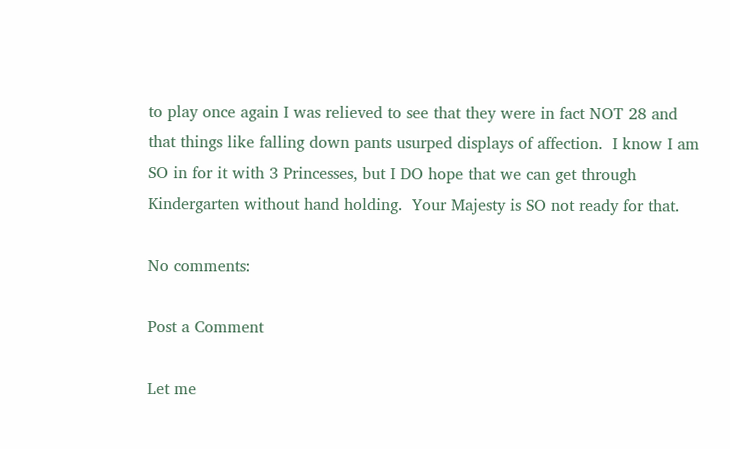to play once again I was relieved to see that they were in fact NOT 28 and that things like falling down pants usurped displays of affection.  I know I am SO in for it with 3 Princesses, but I DO hope that we can get through Kindergarten without hand holding.  Your Majesty is SO not ready for that.

No comments:

Post a Comment

Let me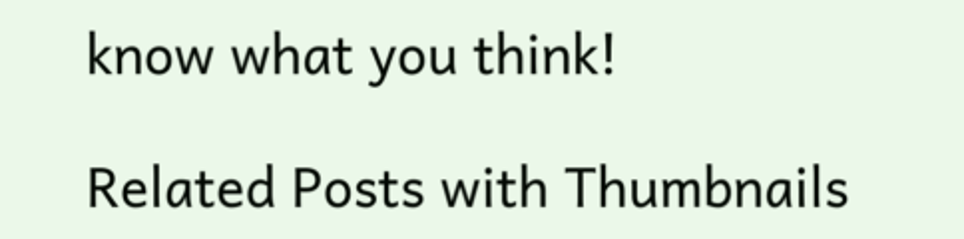know what you think!

Related Posts with Thumbnails